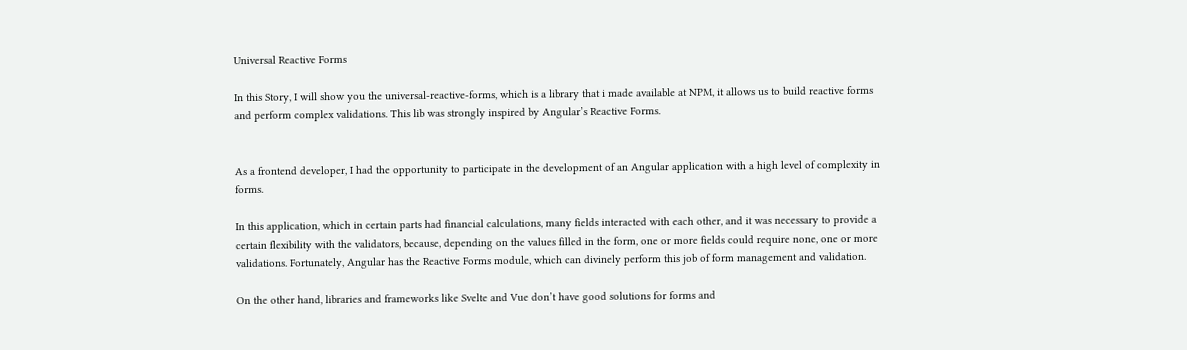Universal Reactive Forms

In this Story, I will show you the universal-reactive-forms, which is a library that i made available at NPM, it allows us to build reactive forms and perform complex validations. This lib was strongly inspired by Angular’s Reactive Forms.


As a frontend developer, I had the opportunity to participate in the development of an Angular application with a high level of complexity in forms.

In this application, which in certain parts had financial calculations, many fields interacted with each other, and it was necessary to provide a certain flexibility with the validators, because, depending on the values filled in the form, one or more fields could require none, one or more validations. Fortunately, Angular has the Reactive Forms module, which can divinely perform this job of form management and validation.

On the other hand, libraries and frameworks like Svelte and Vue don’t have good solutions for forms and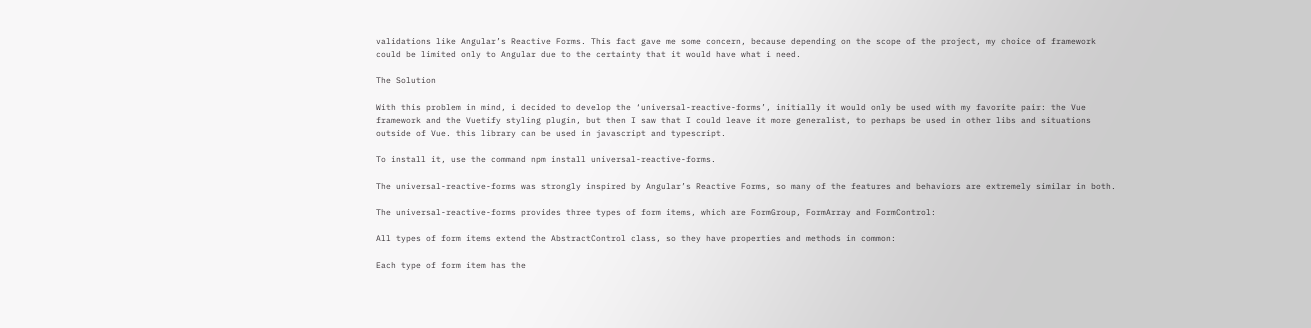validations like Angular’s Reactive Forms. This fact gave me some concern, because depending on the scope of the project, my choice of framework could be limited only to Angular due to the certainty that it would have what i need.

The Solution

With this problem in mind, i decided to develop the ‘universal-reactive-forms’, initially it would only be used with my favorite pair: the Vue framework and the Vuetify styling plugin, but then I saw that I could leave it more generalist, to perhaps be used in other libs and situations outside of Vue. this library can be used in javascript and typescript.

To install it, use the command npm install universal-reactive-forms.

The universal-reactive-forms was strongly inspired by Angular’s Reactive Forms, so many of the features and behaviors are extremely similar in both.

The universal-reactive-forms provides three types of form items, which are FormGroup, FormArray and FormControl:

All types of form items extend the AbstractControl class, so they have properties and methods in common:

Each type of form item has the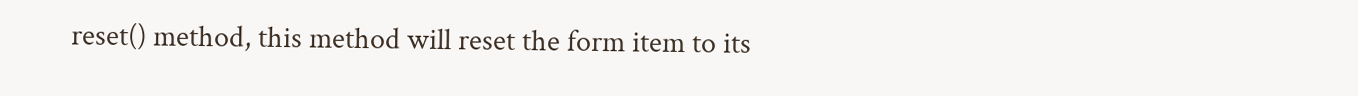reset() method, this method will reset the form item to its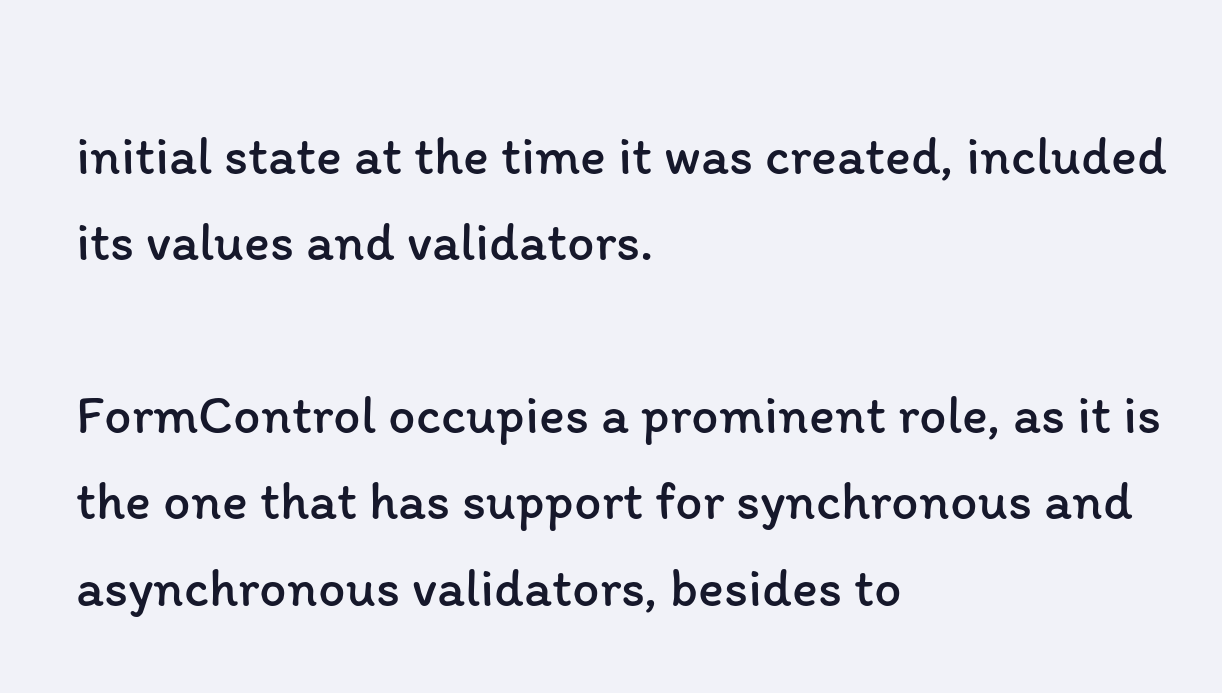initial state at the time it was created, included its values and validators.

FormControl occupies a prominent role, as it is the one that has support for synchronous and asynchronous validators, besides to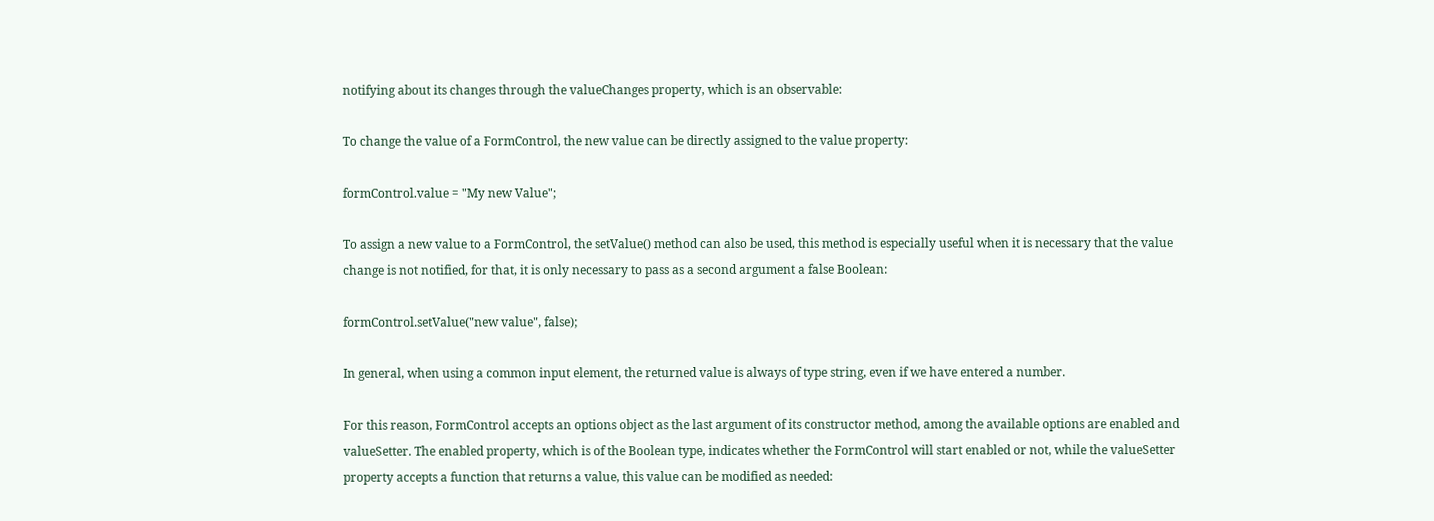notifying about its changes through the valueChanges property, which is an observable:

To change the value of a FormControl, the new value can be directly assigned to the value property:

formControl.value = "My new Value";

To assign a new value to a FormControl, the setValue() method can also be used, this method is especially useful when it is necessary that the value change is not notified, for that, it is only necessary to pass as a second argument a false Boolean:

formControl.setValue("new value", false);

In general, when using a common input element, the returned value is always of type string, even if we have entered a number.

For this reason, FormControl accepts an options object as the last argument of its constructor method, among the available options are enabled and valueSetter. The enabled property, which is of the Boolean type, indicates whether the FormControl will start enabled or not, while the valueSetter property accepts a function that returns a value, this value can be modified as needed: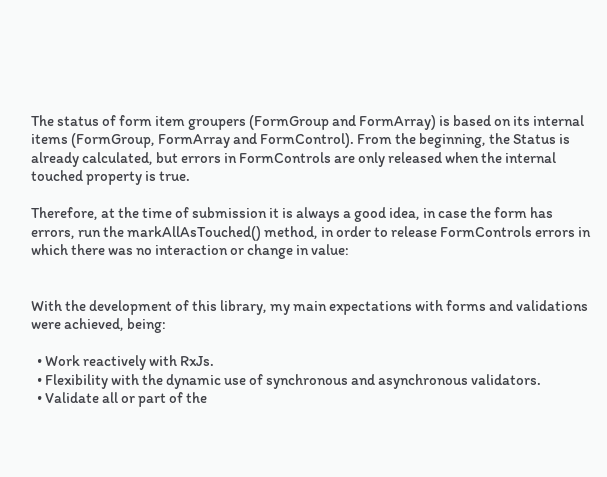The status of form item groupers (FormGroup and FormArray) is based on its internal items (FormGroup, FormArray and FormControl). From the beginning, the Status is already calculated, but errors in FormControls are only released when the internal touched property is true.

Therefore, at the time of submission it is always a good idea, in case the form has errors, run the markAllAsTouched() method, in order to release FormControls errors in which there was no interaction or change in value:


With the development of this library, my main expectations with forms and validations were achieved, being:

  • Work reactively with RxJs.
  • Flexibility with the dynamic use of synchronous and asynchronous validators.
  • Validate all or part of the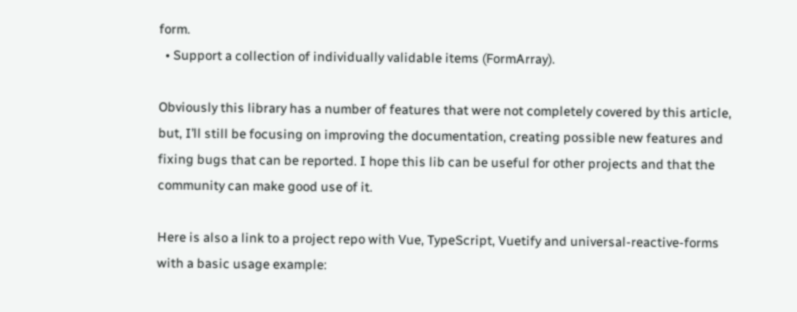form.
  • Support a collection of individually validable items (FormArray).

Obviously this library has a number of features that were not completely covered by this article, but, I’ll still be focusing on improving the documentation, creating possible new features and fixing bugs that can be reported. I hope this lib can be useful for other projects and that the community can make good use of it.

Here is also a link to a project repo with Vue, TypeScript, Vuetify and universal-reactive-forms with a basic usage example: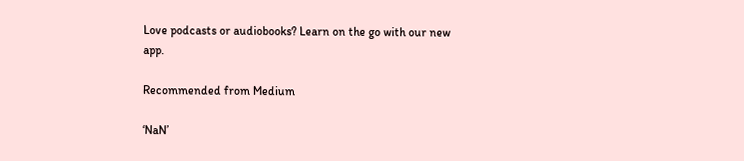Love podcasts or audiobooks? Learn on the go with our new app.

Recommended from Medium

‘NaN’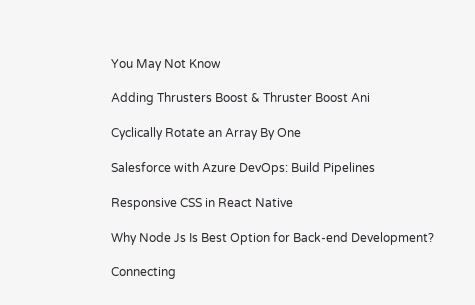You May Not Know

Adding Thrusters Boost & Thruster Boost Ani

Cyclically Rotate an Array By One

Salesforce with Azure DevOps: Build Pipelines

Responsive CSS in React Native

Why Node Js Is Best Option for Back-end Development?

Connecting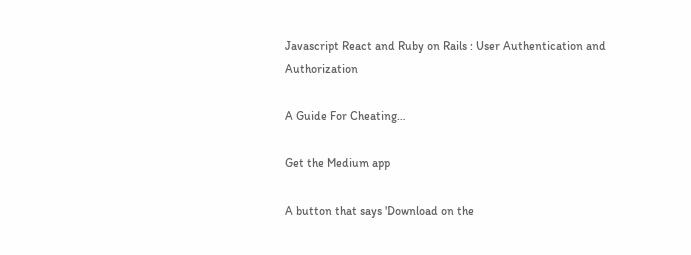Javascript React and Ruby on Rails : User Authentication and Authorization

A Guide For Cheating…

Get the Medium app

A button that says 'Download on the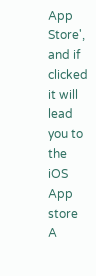App Store', and if clicked it will lead you to the iOS App store
A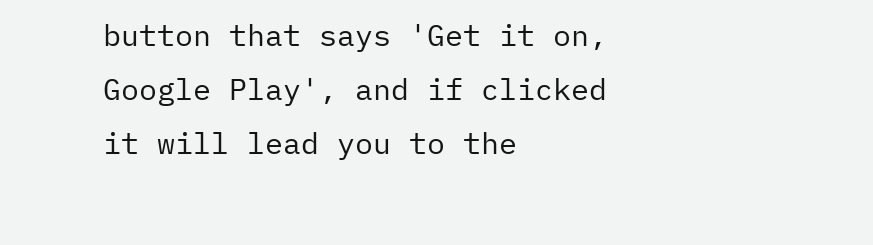button that says 'Get it on, Google Play', and if clicked it will lead you to the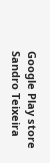Google Play store
Sandro Teixeira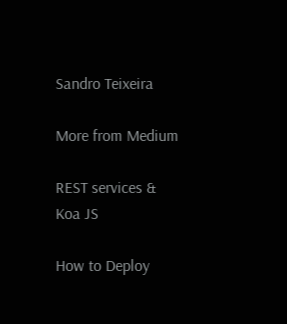Sandro Teixeira

More from Medium

REST services & Koa JS

How to Deploy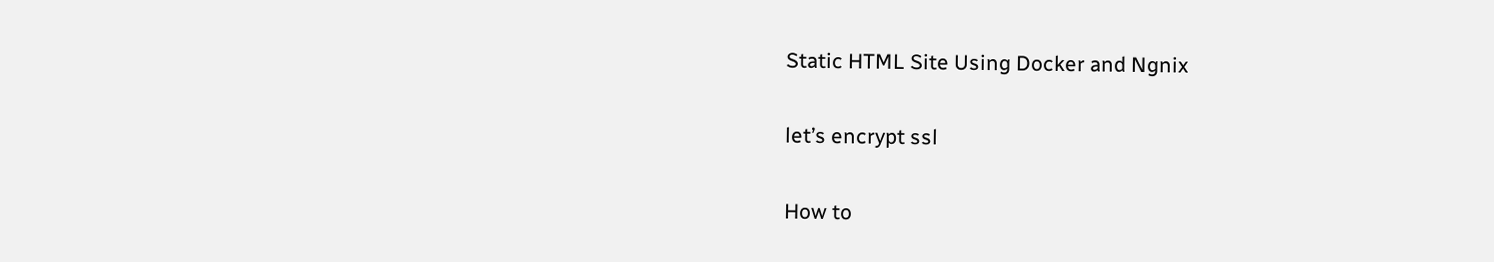Static HTML Site Using Docker and Ngnix

let’s encrypt ssl

How to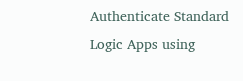Authenticate Standard Logic Apps using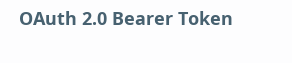OAuth 2.0 Bearer Token